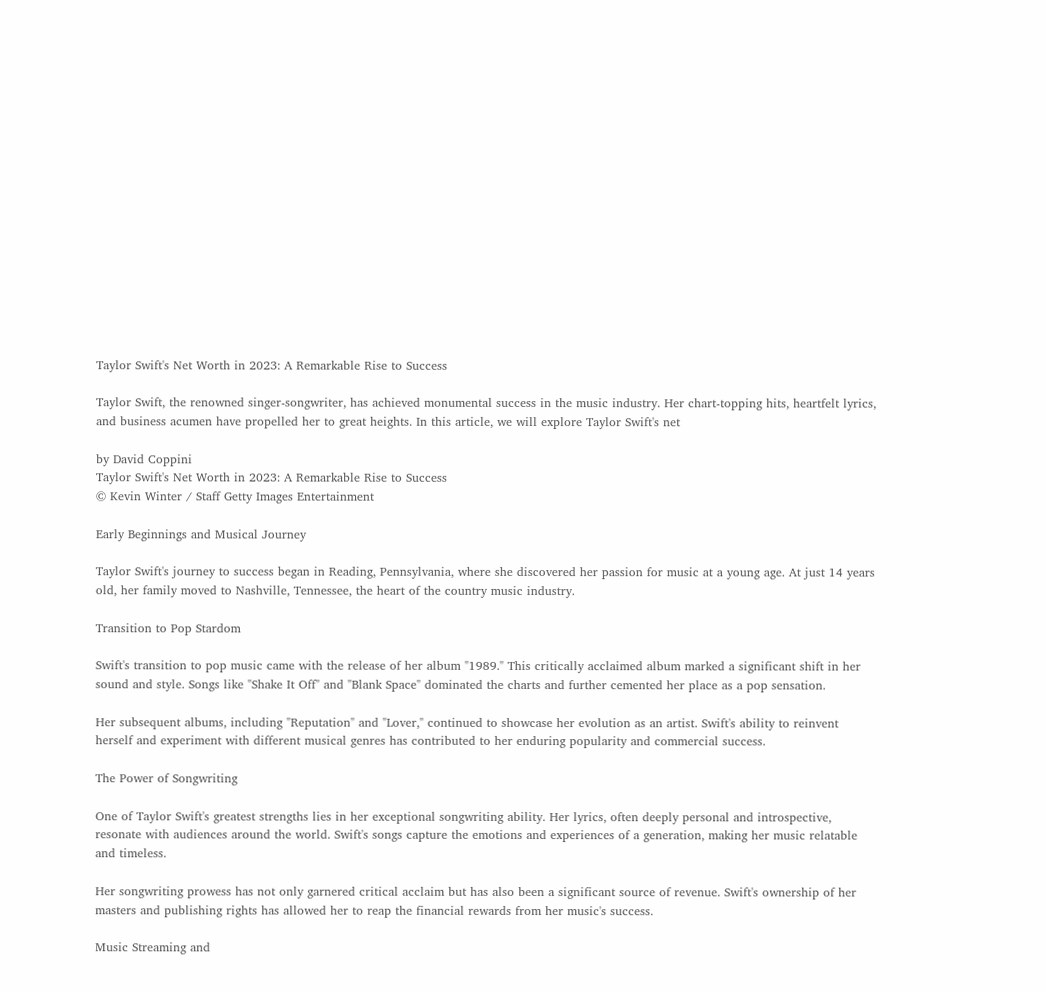Taylor Swift's Net Worth in 2023: A Remarkable Rise to Success

Taylor Swift, the renowned singer-songwriter, has achieved monumental success in the music industry. Her chart-topping hits, heartfelt lyrics, and business acumen have propelled her to great heights. In this article, we will explore Taylor Swift's net

by David Coppini
Taylor Swift's Net Worth in 2023: A Remarkable Rise to Success
© Kevin Winter / Staff Getty Images Entertainment

Early Beginnings and Musical Journey

Taylor Swift's journey to success began in Reading, Pennsylvania, where she discovered her passion for music at a young age. At just 14 years old, her family moved to Nashville, Tennessee, the heart of the country music industry.

Transition to Pop Stardom

Swift's transition to pop music came with the release of her album "1989." This critically acclaimed album marked a significant shift in her sound and style. Songs like "Shake It Off" and "Blank Space" dominated the charts and further cemented her place as a pop sensation.

Her subsequent albums, including "Reputation" and "Lover," continued to showcase her evolution as an artist. Swift's ability to reinvent herself and experiment with different musical genres has contributed to her enduring popularity and commercial success.

The Power of Songwriting

One of Taylor Swift's greatest strengths lies in her exceptional songwriting ability. Her lyrics, often deeply personal and introspective, resonate with audiences around the world. Swift's songs capture the emotions and experiences of a generation, making her music relatable and timeless.

Her songwriting prowess has not only garnered critical acclaim but has also been a significant source of revenue. Swift's ownership of her masters and publishing rights has allowed her to reap the financial rewards from her music's success.

Music Streaming and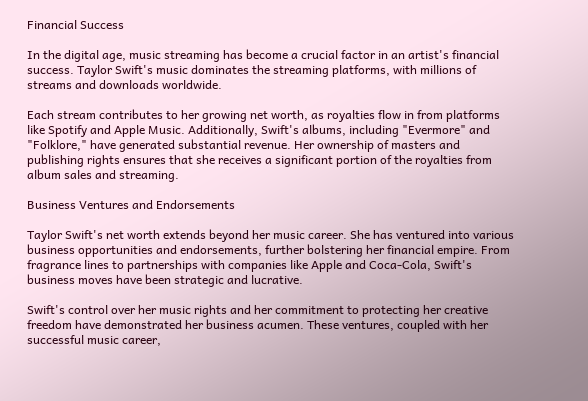Financial Success

In the digital age, music streaming has become a crucial factor in an artist's financial success. Taylor Swift's music dominates the streaming platforms, with millions of streams and downloads worldwide.

Each stream contributes to her growing net worth, as royalties flow in from platforms like Spotify and Apple Music. Additionally, Swift's albums, including "Evermore" and "Folklore," have generated substantial revenue. Her ownership of masters and publishing rights ensures that she receives a significant portion of the royalties from album sales and streaming.

Business Ventures and Endorsements

Taylor Swift's net worth extends beyond her music career. She has ventured into various business opportunities and endorsements, further bolstering her financial empire. From fragrance lines to partnerships with companies like Apple and Coca-Cola, Swift's business moves have been strategic and lucrative.

Swift's control over her music rights and her commitment to protecting her creative freedom have demonstrated her business acumen. These ventures, coupled with her successful music career,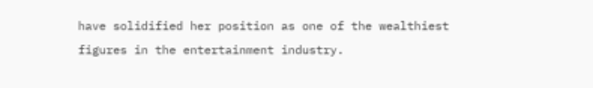have solidified her position as one of the wealthiest figures in the entertainment industry.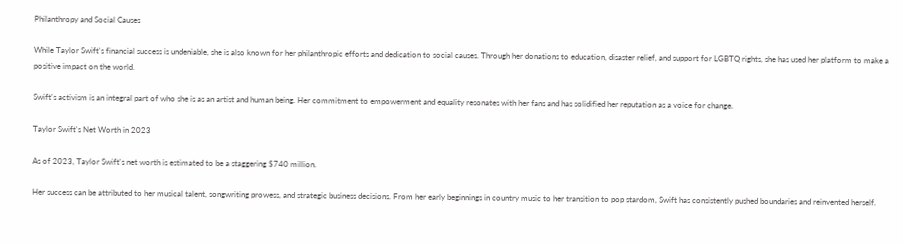Philanthropy and Social Causes

While Taylor Swift's financial success is undeniable, she is also known for her philanthropic efforts and dedication to social causes. Through her donations to education, disaster relief, and support for LGBTQ rights, she has used her platform to make a positive impact on the world.

Swift's activism is an integral part of who she is as an artist and human being. Her commitment to empowerment and equality resonates with her fans and has solidified her reputation as a voice for change.

Taylor Swift's Net Worth in 2023

As of 2023, Taylor Swift's net worth is estimated to be a staggering $740 million.

Her success can be attributed to her musical talent, songwriting prowess, and strategic business decisions. From her early beginnings in country music to her transition to pop stardom, Swift has consistently pushed boundaries and reinvented herself.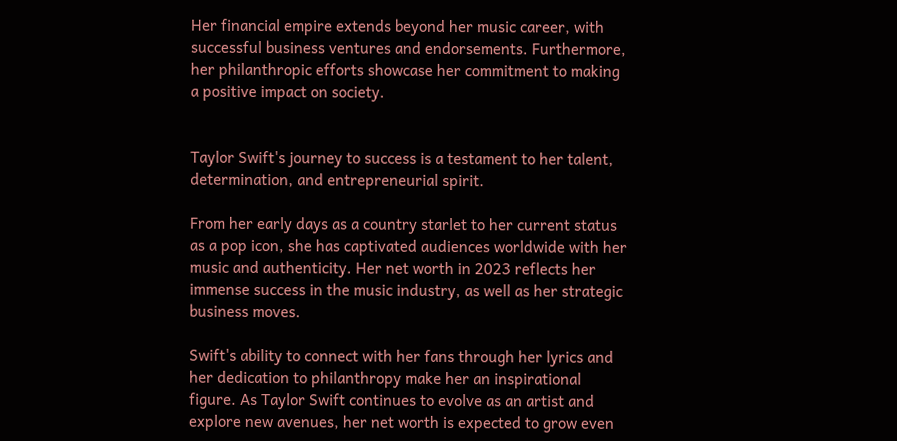Her financial empire extends beyond her music career, with successful business ventures and endorsements. Furthermore, her philanthropic efforts showcase her commitment to making a positive impact on society.


Taylor Swift's journey to success is a testament to her talent, determination, and entrepreneurial spirit.

From her early days as a country starlet to her current status as a pop icon, she has captivated audiences worldwide with her music and authenticity. Her net worth in 2023 reflects her immense success in the music industry, as well as her strategic business moves.

Swift's ability to connect with her fans through her lyrics and her dedication to philanthropy make her an inspirational figure. As Taylor Swift continues to evolve as an artist and explore new avenues, her net worth is expected to grow even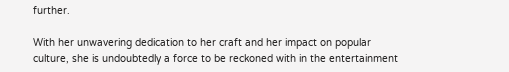further.

With her unwavering dedication to her craft and her impact on popular culture, she is undoubtedly a force to be reckoned with in the entertainment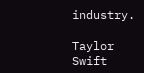industry.

Taylor Swift